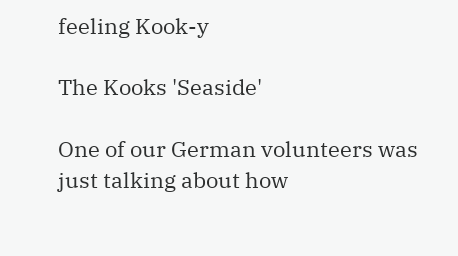feeling Kook-y

The Kooks 'Seaside'

One of our German volunteers was just talking about how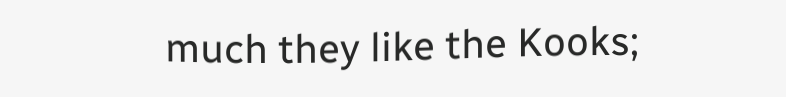much they like the Kooks;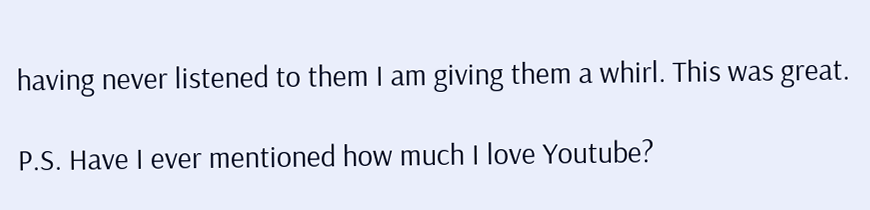having never listened to them I am giving them a whirl. This was great.

P.S. Have I ever mentioned how much I love Youtube?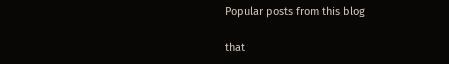Popular posts from this blog

that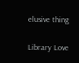elusive thing

Library Love